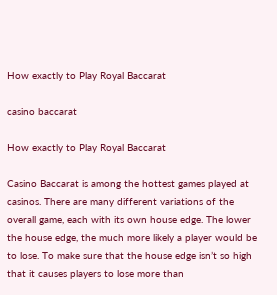How exactly to Play Royal Baccarat

casino baccarat

How exactly to Play Royal Baccarat

Casino Baccarat is among the hottest games played at casinos. There are many different variations of the overall game, each with its own house edge. The lower the house edge, the much more likely a player would be to lose. To make sure that the house edge isn’t so high that it causes players to lose more than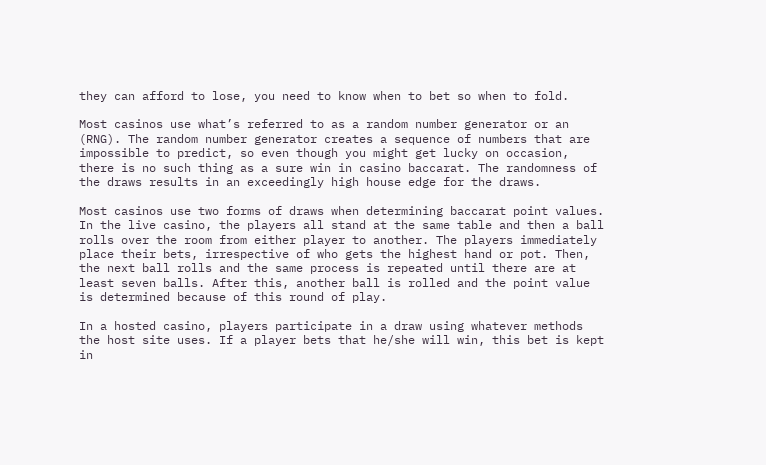they can afford to lose, you need to know when to bet so when to fold.

Most casinos use what’s referred to as a random number generator or an (RNG). The random number generator creates a sequence of numbers that are impossible to predict, so even though you might get lucky on occasion, there is no such thing as a sure win in casino baccarat. The randomness of the draws results in an exceedingly high house edge for the draws.

Most casinos use two forms of draws when determining baccarat point values. In the live casino, the players all stand at the same table and then a ball rolls over the room from either player to another. The players immediately place their bets, irrespective of who gets the highest hand or pot. Then, the next ball rolls and the same process is repeated until there are at least seven balls. After this, another ball is rolled and the point value is determined because of this round of play.

In a hosted casino, players participate in a draw using whatever methods the host site uses. If a player bets that he/she will win, this bet is kept in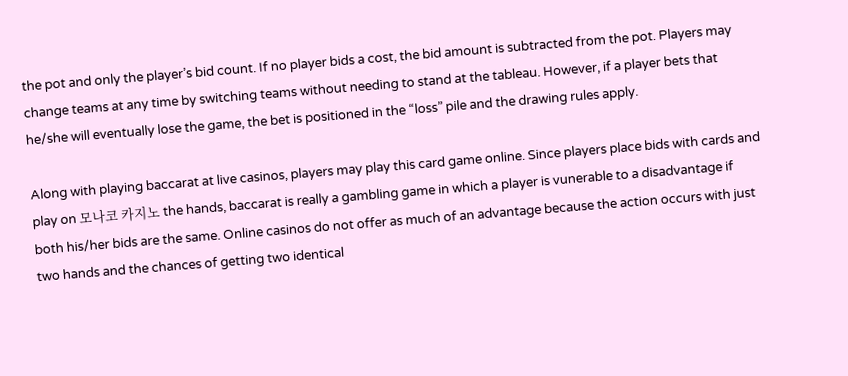the pot and only the player’s bid count. If no player bids a cost, the bid amount is subtracted from the pot. Players may change teams at any time by switching teams without needing to stand at the tableau. However, if a player bets that he/she will eventually lose the game, the bet is positioned in the “loss” pile and the drawing rules apply.

Along with playing baccarat at live casinos, players may play this card game online. Since players place bids with cards and play on 모나코 카지노 the hands, baccarat is really a gambling game in which a player is vunerable to a disadvantage if both his/her bids are the same. Online casinos do not offer as much of an advantage because the action occurs with just two hands and the chances of getting two identical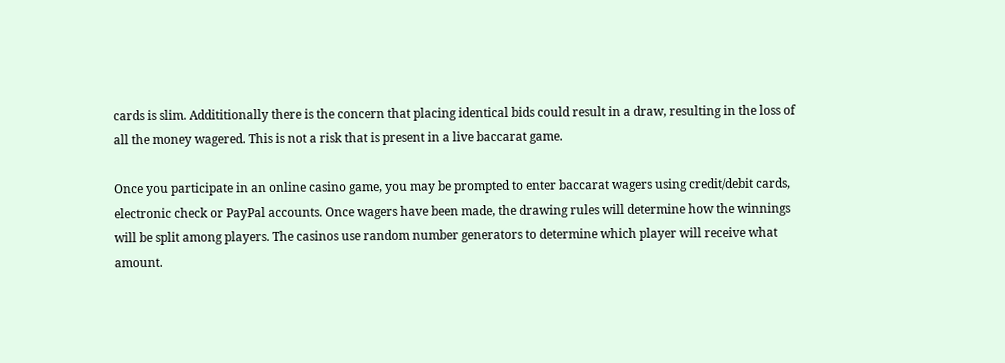cards is slim. Addititionally there is the concern that placing identical bids could result in a draw, resulting in the loss of all the money wagered. This is not a risk that is present in a live baccarat game.

Once you participate in an online casino game, you may be prompted to enter baccarat wagers using credit/debit cards, electronic check or PayPal accounts. Once wagers have been made, the drawing rules will determine how the winnings will be split among players. The casinos use random number generators to determine which player will receive what amount.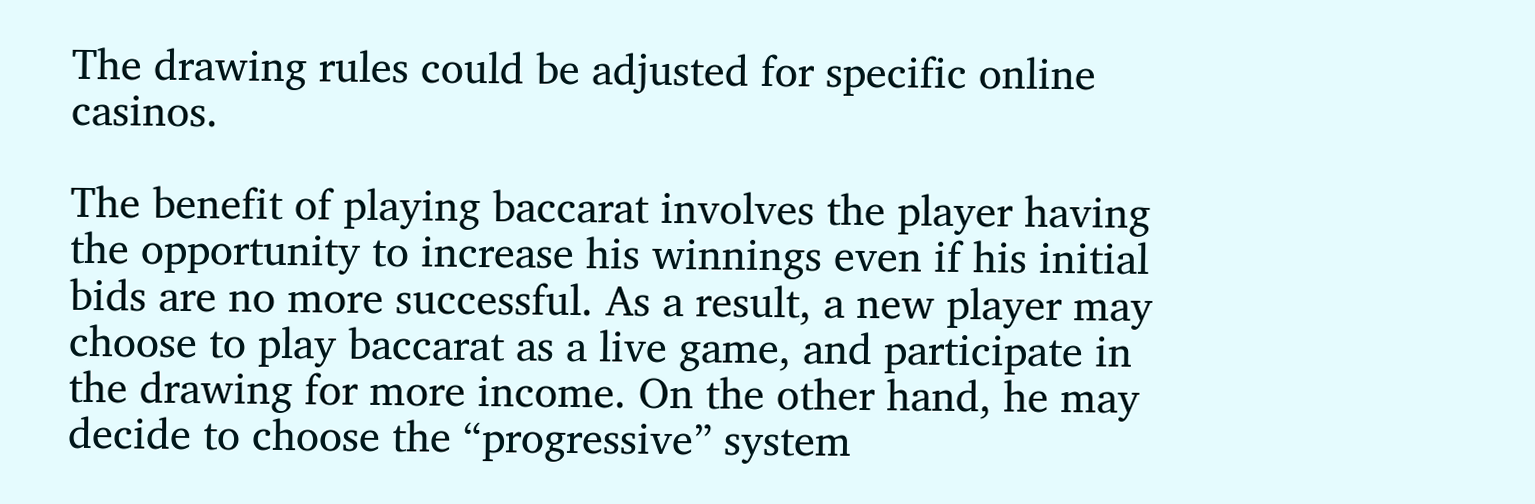The drawing rules could be adjusted for specific online casinos.

The benefit of playing baccarat involves the player having the opportunity to increase his winnings even if his initial bids are no more successful. As a result, a new player may choose to play baccarat as a live game, and participate in the drawing for more income. On the other hand, he may decide to choose the “progressive” system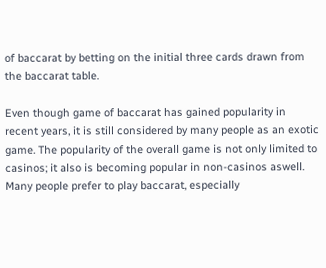of baccarat by betting on the initial three cards drawn from the baccarat table.

Even though game of baccarat has gained popularity in recent years, it is still considered by many people as an exotic game. The popularity of the overall game is not only limited to casinos; it also is becoming popular in non-casinos aswell. Many people prefer to play baccarat, especially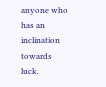anyone who has an inclination towards luck.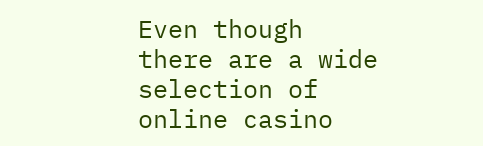Even though there are a wide selection of online casino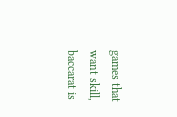games that want skill, baccarat is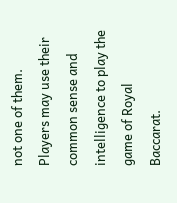not one of them. Players may use their common sense and intelligence to play the game of Royal Baccarat.